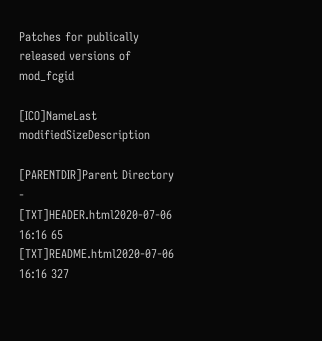Patches for publically released versions of mod_fcgid

[ICO]NameLast modifiedSizeDescription

[PARENTDIR]Parent Directory  -
[TXT]HEADER.html2020-07-06 16:16 65
[TXT]README.html2020-07-06 16:16 327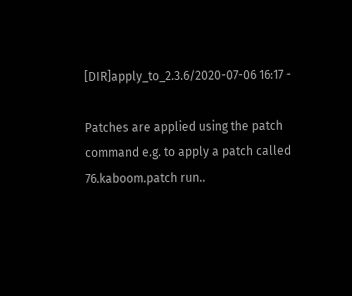[DIR]apply_to_2.3.6/2020-07-06 16:17 -

Patches are applied using the patch command e.g. to apply a patch called 76.kaboom.patch run..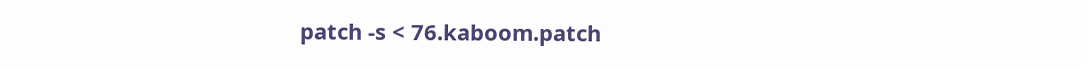patch -s < 76.kaboom.patch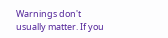Warnings don't usually matter. If you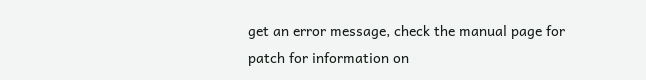get an error message, check the manual page for patch for information on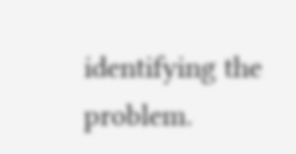identifying the problem.